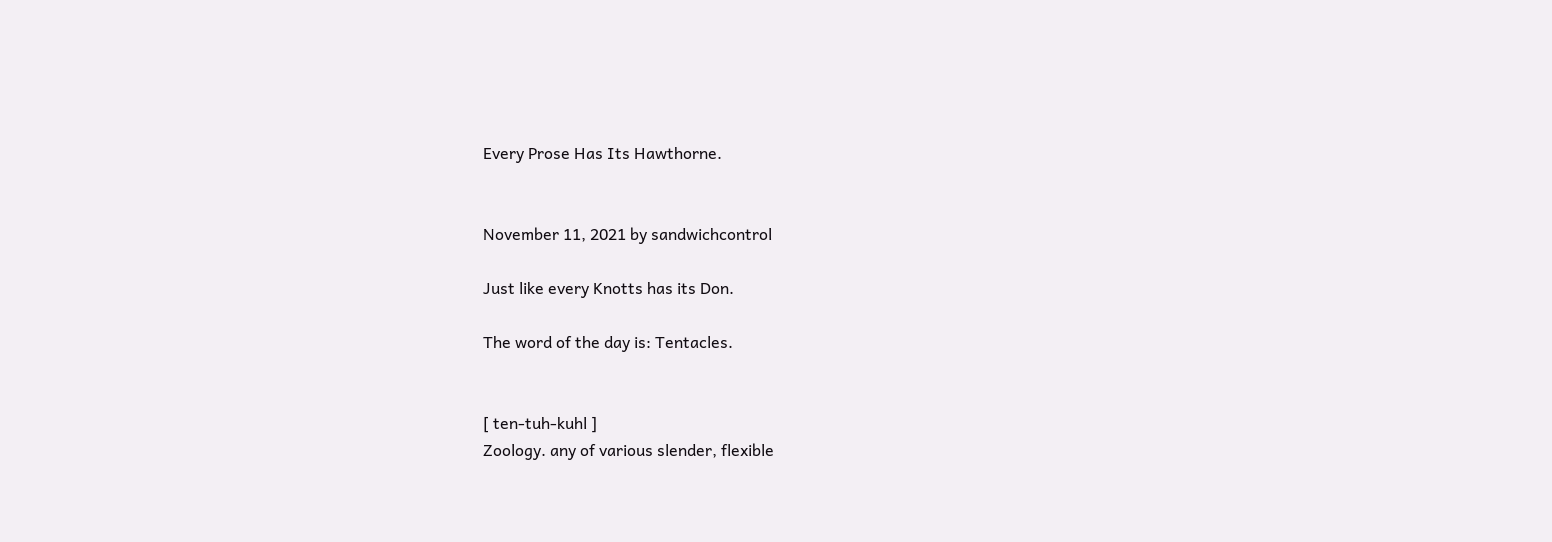Every Prose Has Its Hawthorne.


November 11, 2021 by sandwichcontrol

Just like every Knotts has its Don.

The word of the day is: Tentacles.


[ ten-tuh-kuhl ]
Zoology. any of various slender, flexible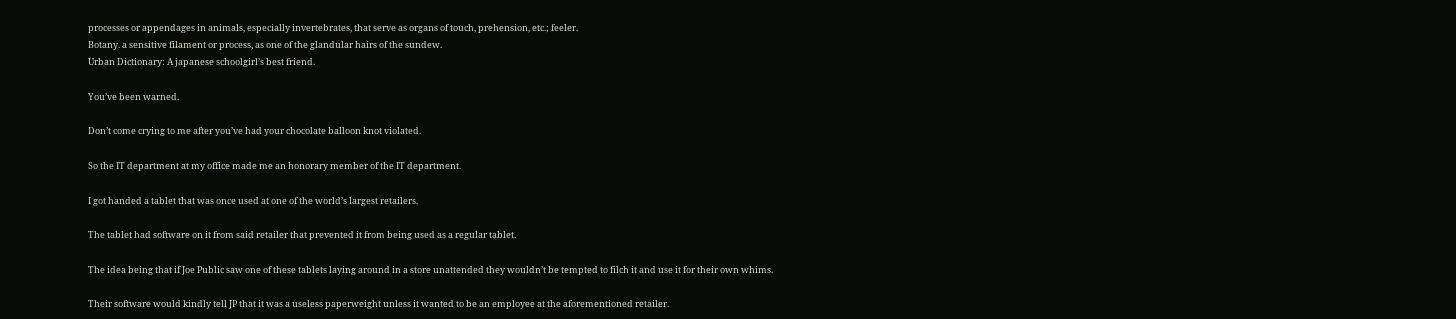processes or appendages in animals, especially invertebrates, that serve as organs of touch, prehension, etc.; feeler.
Botany. a sensitive filament or process, as one of the glandular hairs of the sundew.
Urban Dictionary: A japanese schoolgirl’s best friend.

You’ve been warned.

Don’t come crying to me after you’ve had your chocolate balloon knot violated.

So the IT department at my office made me an honorary member of the IT department.

I got handed a tablet that was once used at one of the world’s largest retailers.

The tablet had software on it from said retailer that prevented it from being used as a regular tablet.

The idea being that if Joe Public saw one of these tablets laying around in a store unattended they wouldn’t be tempted to filch it and use it for their own whims.

Their software would kindly tell JP that it was a useless paperweight unless it wanted to be an employee at the aforementioned retailer.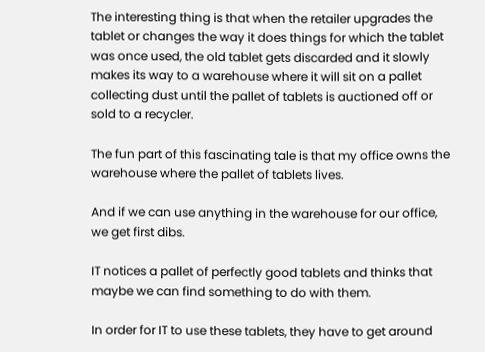The interesting thing is that when the retailer upgrades the tablet or changes the way it does things for which the tablet was once used, the old tablet gets discarded and it slowly makes its way to a warehouse where it will sit on a pallet collecting dust until the pallet of tablets is auctioned off or sold to a recycler.

The fun part of this fascinating tale is that my office owns the warehouse where the pallet of tablets lives.

And if we can use anything in the warehouse for our office, we get first dibs.

IT notices a pallet of perfectly good tablets and thinks that maybe we can find something to do with them.

In order for IT to use these tablets, they have to get around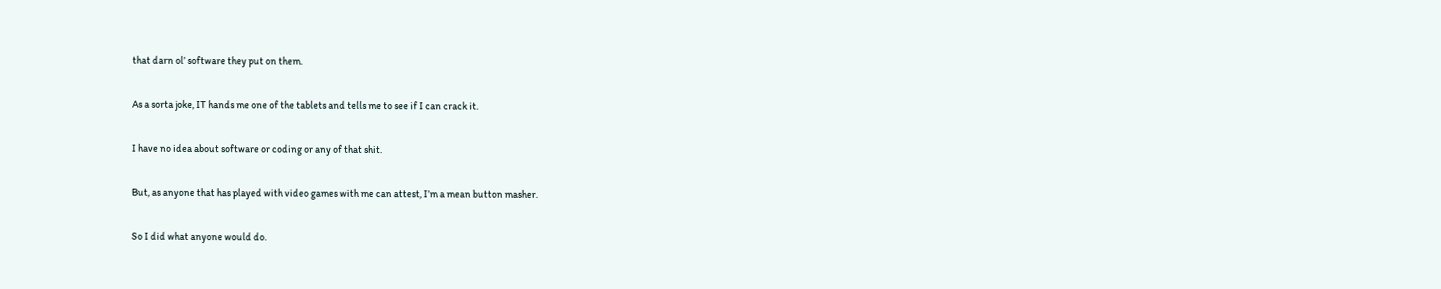that darn ol’ software they put on them.

As a sorta joke, IT hands me one of the tablets and tells me to see if I can crack it.

I have no idea about software or coding or any of that shit.

But, as anyone that has played with video games with me can attest, I’m a mean button masher.

So I did what anyone would do.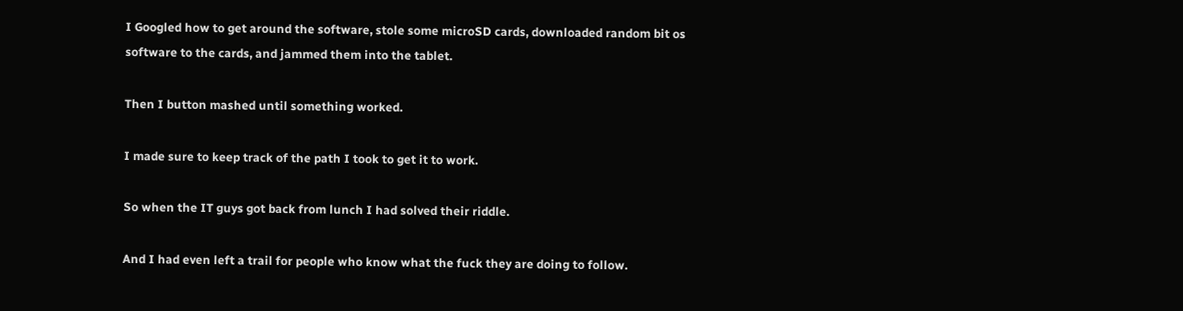I Googled how to get around the software, stole some microSD cards, downloaded random bit os software to the cards, and jammed them into the tablet.

Then I button mashed until something worked.

I made sure to keep track of the path I took to get it to work.

So when the IT guys got back from lunch I had solved their riddle.

And I had even left a trail for people who know what the fuck they are doing to follow.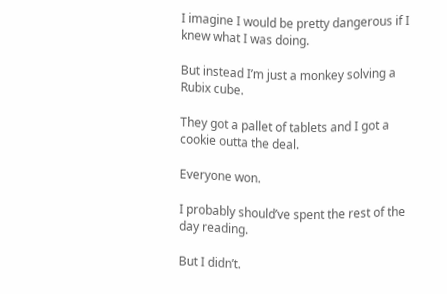I imagine I would be pretty dangerous if I knew what I was doing.

But instead I’m just a monkey solving a Rubix cube.

They got a pallet of tablets and I got a cookie outta the deal.

Everyone won.

I probably should’ve spent the rest of the day reading.

But I didn’t.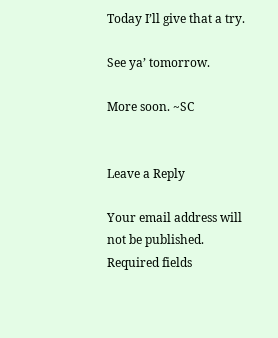Today I’ll give that a try.

See ya’ tomorrow.

More soon. ~SC


Leave a Reply

Your email address will not be published. Required fields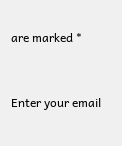are marked *



Enter your email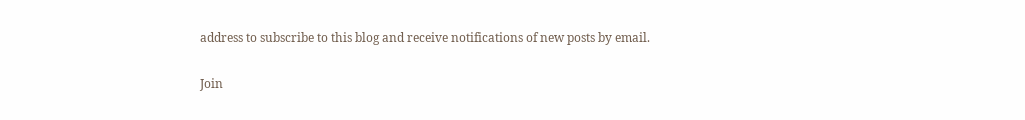address to subscribe to this blog and receive notifications of new posts by email.

Join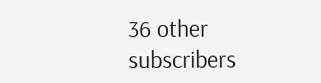36 other subscribers